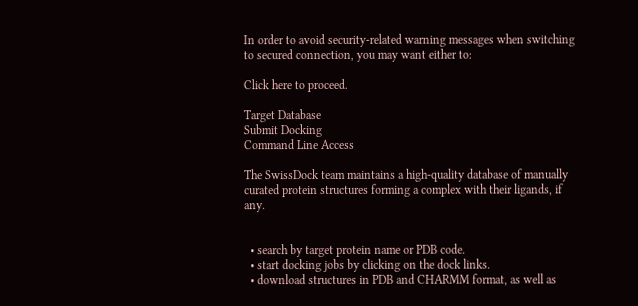In order to avoid security-related warning messages when switching to secured connection, you may want either to:

Click here to proceed.

Target Database
Submit Docking
Command Line Access

The SwissDock team maintains a high-quality database of manually curated protein structures forming a complex with their ligands, if any.


  • search by target protein name or PDB code.
  • start docking jobs by clicking on the dock links.
  • download structures in PDB and CHARMM format, as well as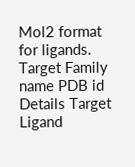Mol2 format for ligands.
Target Family name PDB id Details Target Ligand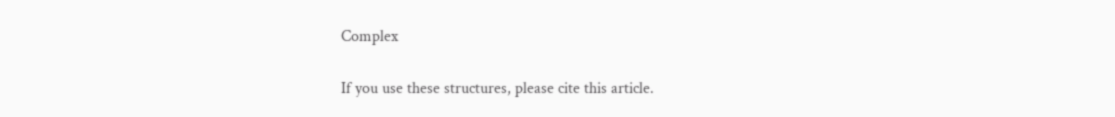Complex

If you use these structures, please cite this article.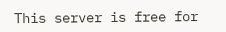This server is free for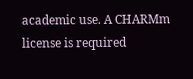academic use. A CHARMm license is required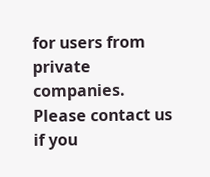for users from private companies.
Please contact us if you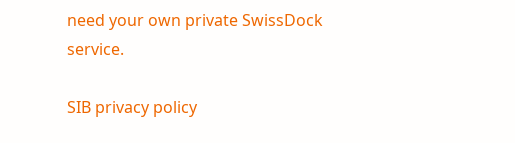need your own private SwissDock service.

SIB privacy policy